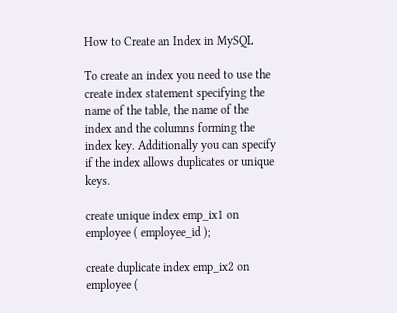How to Create an Index in MySQL

To create an index you need to use the create index statement specifying the name of the table, the name of the index and the columns forming the index key. Additionally you can specify if the index allows duplicates or unique keys.

create unique index emp_ix1 on employee ( employee_id );

create duplicate index emp_ix2 on employee (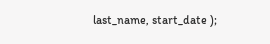last_name, start_date );